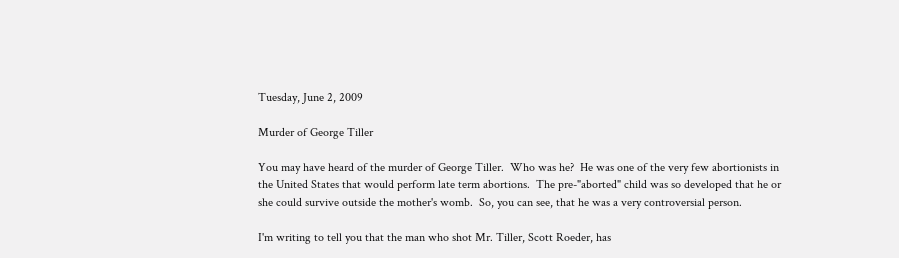Tuesday, June 2, 2009

Murder of George Tiller

You may have heard of the murder of George Tiller.  Who was he?  He was one of the very few abortionists in the United States that would perform late term abortions.  The pre-"aborted" child was so developed that he or she could survive outside the mother's womb.  So, you can see, that he was a very controversial person.

I'm writing to tell you that the man who shot Mr. Tiller, Scott Roeder, has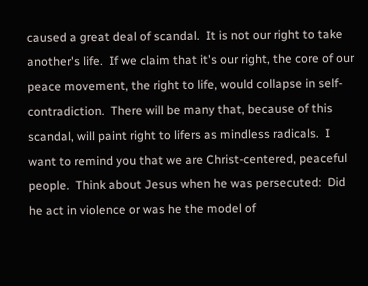caused a great deal of scandal.  It is not our right to take another's life.  If we claim that it's our right, the core of our peace movement, the right to life, would collapse in self-contradiction.  There will be many that, because of this scandal, will paint right to lifers as mindless radicals.  I want to remind you that we are Christ-centered, peaceful people.  Think about Jesus when he was persecuted:  Did he act in violence or was he the model of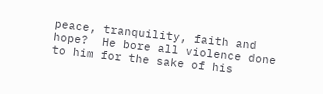peace, tranquility, faith and hope?  He bore all violence done to him for the sake of his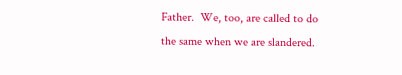Father.  We, too, are called to do the same when we are slandered.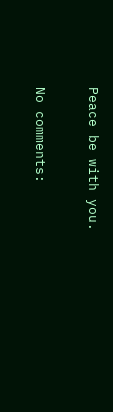Peace be with you.

No comments: